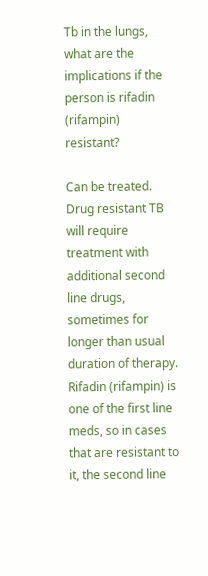Tb in the lungs, what are the implications if the person is rifadin (rifampin) resistant?

Can be treated. Drug resistant TB will require treatment with additional second line drugs, sometimes for longer than usual duration of therapy. Rifadin (rifampin) is one of the first line meds, so in cases that are resistant to it, the second line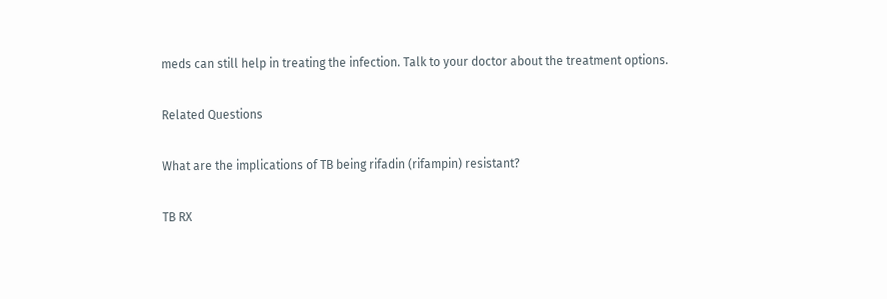meds can still help in treating the infection. Talk to your doctor about the treatment options.

Related Questions

What are the implications of TB being rifadin (rifampin) resistant?

TB RX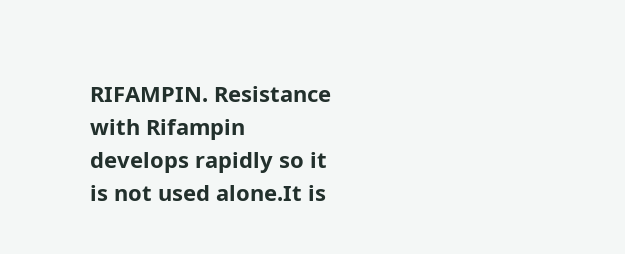RIFAMPIN. Resistance with Rifampin develops rapidly so it is not used alone.It is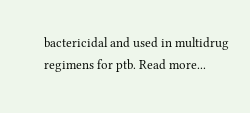bactericidal and used in multidrug regimens for ptb. Read more...